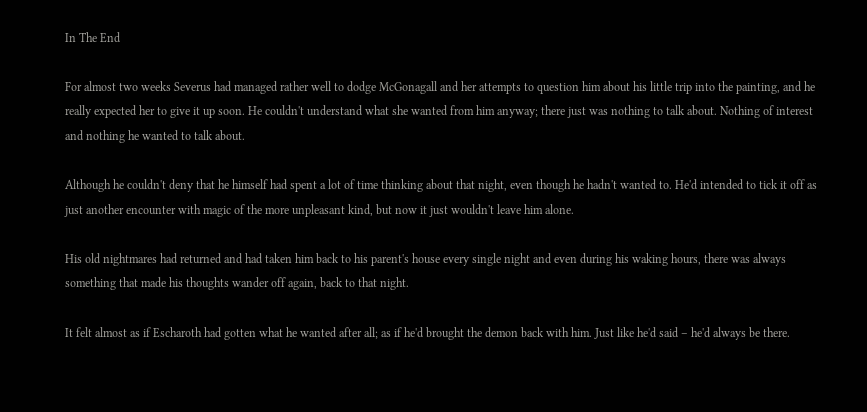In The End

For almost two weeks Severus had managed rather well to dodge McGonagall and her attempts to question him about his little trip into the painting, and he really expected her to give it up soon. He couldn't understand what she wanted from him anyway; there just was nothing to talk about. Nothing of interest and nothing he wanted to talk about.

Although he couldn't deny that he himself had spent a lot of time thinking about that night, even though he hadn't wanted to. He'd intended to tick it off as just another encounter with magic of the more unpleasant kind, but now it just wouldn't leave him alone.

His old nightmares had returned and had taken him back to his parent's house every single night and even during his waking hours, there was always something that made his thoughts wander off again, back to that night.

It felt almost as if Escharoth had gotten what he wanted after all; as if he'd brought the demon back with him. Just like he'd said – he'd always be there.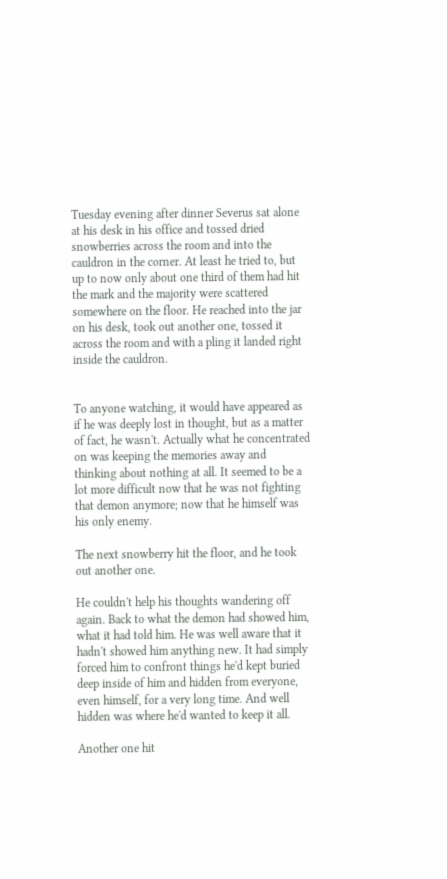Tuesday evening after dinner Severus sat alone at his desk in his office and tossed dried snowberries across the room and into the cauldron in the corner. At least he tried to, but up to now only about one third of them had hit the mark and the majority were scattered somewhere on the floor. He reached into the jar on his desk, took out another one, tossed it across the room and with a pling it landed right inside the cauldron.


To anyone watching, it would have appeared as if he was deeply lost in thought, but as a matter of fact, he wasn't. Actually what he concentrated on was keeping the memories away and thinking about nothing at all. It seemed to be a lot more difficult now that he was not fighting that demon anymore; now that he himself was his only enemy.

The next snowberry hit the floor, and he took out another one.

He couldn't help his thoughts wandering off again. Back to what the demon had showed him, what it had told him. He was well aware that it hadn't showed him anything new. It had simply forced him to confront things he'd kept buried deep inside of him and hidden from everyone, even himself, for a very long time. And well hidden was where he'd wanted to keep it all.

Another one hit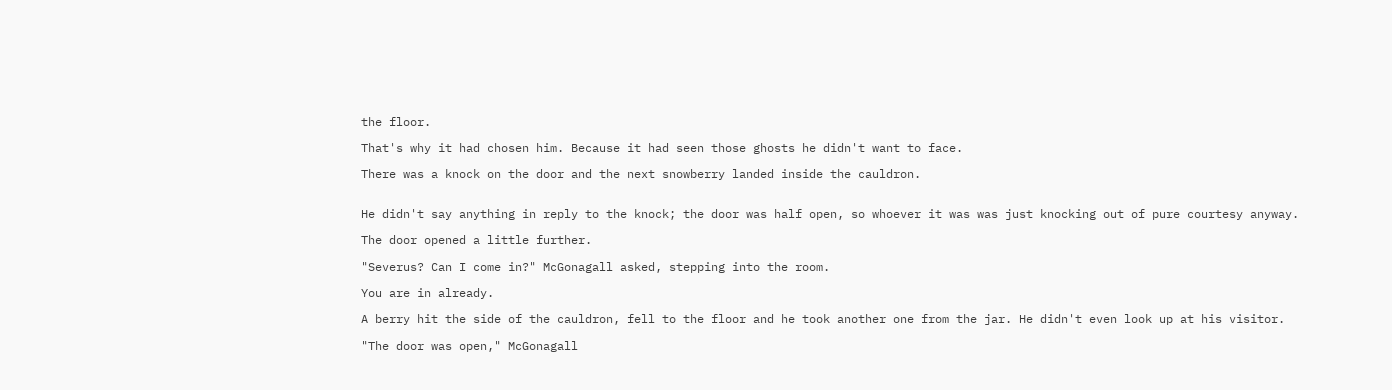the floor.

That's why it had chosen him. Because it had seen those ghosts he didn't want to face.

There was a knock on the door and the next snowberry landed inside the cauldron.


He didn't say anything in reply to the knock; the door was half open, so whoever it was was just knocking out of pure courtesy anyway.

The door opened a little further.

"Severus? Can I come in?" McGonagall asked, stepping into the room.

You are in already.

A berry hit the side of the cauldron, fell to the floor and he took another one from the jar. He didn't even look up at his visitor.

"The door was open," McGonagall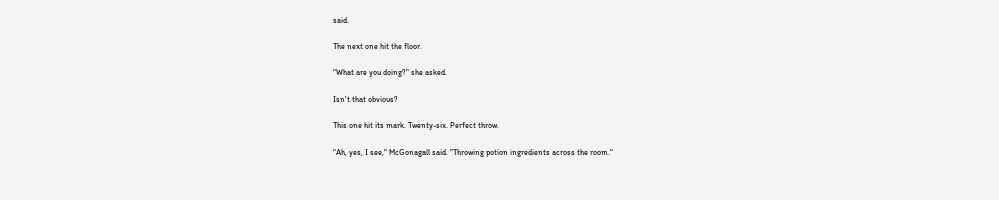said.

The next one hit the floor.

"What are you doing?" she asked.

Isn't that obvious?

This one hit its mark. Twenty-six. Perfect throw.

"Ah, yes, I see," McGonagall said. "Throwing potion ingredients across the room."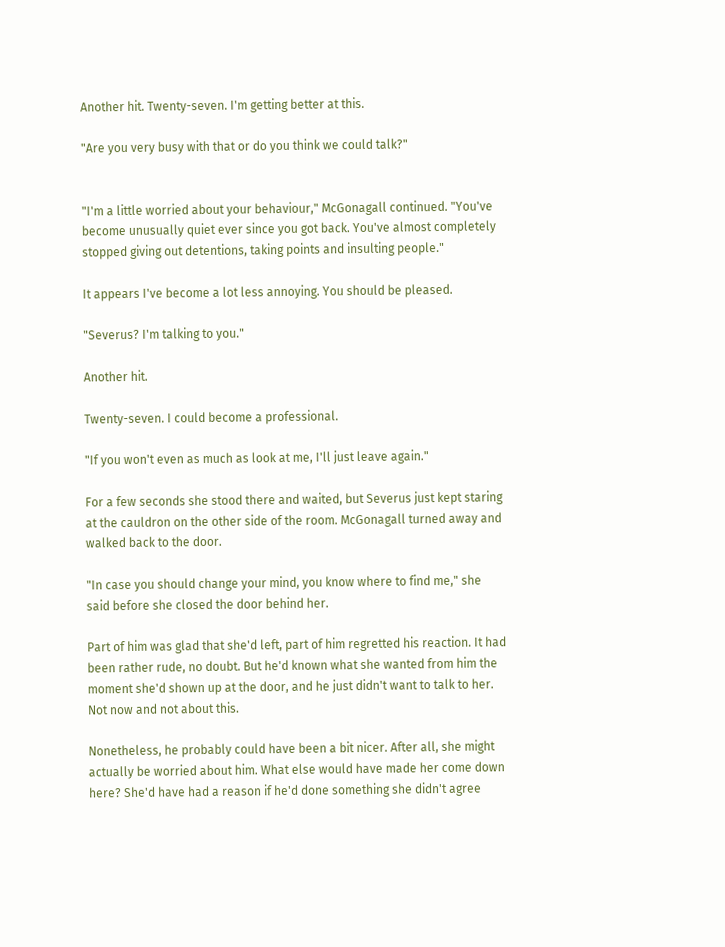Another hit. Twenty-seven. I'm getting better at this.

"Are you very busy with that or do you think we could talk?"


"I'm a little worried about your behaviour," McGonagall continued. "You've become unusually quiet ever since you got back. You've almost completely stopped giving out detentions, taking points and insulting people."

It appears I've become a lot less annoying. You should be pleased.

"Severus? I'm talking to you."

Another hit.

Twenty-seven. I could become a professional.

"If you won't even as much as look at me, I'll just leave again."

For a few seconds she stood there and waited, but Severus just kept staring at the cauldron on the other side of the room. McGonagall turned away and walked back to the door.

"In case you should change your mind, you know where to find me," she said before she closed the door behind her.

Part of him was glad that she'd left, part of him regretted his reaction. It had been rather rude, no doubt. But he'd known what she wanted from him the moment she'd shown up at the door, and he just didn't want to talk to her. Not now and not about this.

Nonetheless, he probably could have been a bit nicer. After all, she might actually be worried about him. What else would have made her come down here? She'd have had a reason if he'd done something she didn't agree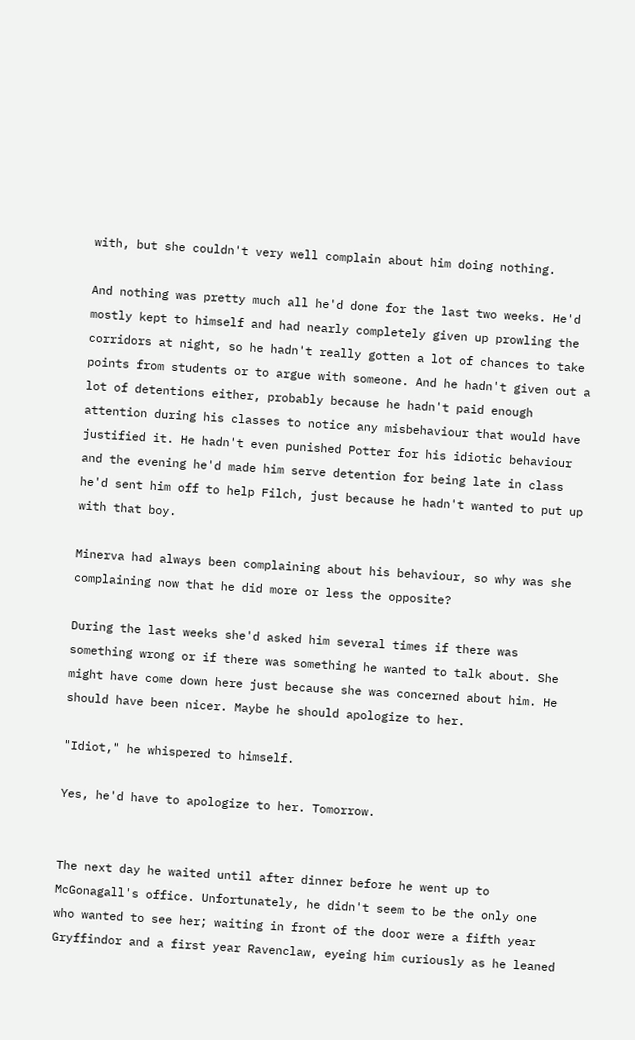with, but she couldn't very well complain about him doing nothing.

And nothing was pretty much all he'd done for the last two weeks. He'd mostly kept to himself and had nearly completely given up prowling the corridors at night, so he hadn't really gotten a lot of chances to take points from students or to argue with someone. And he hadn't given out a lot of detentions either, probably because he hadn't paid enough attention during his classes to notice any misbehaviour that would have justified it. He hadn't even punished Potter for his idiotic behaviour and the evening he'd made him serve detention for being late in class he'd sent him off to help Filch, just because he hadn't wanted to put up with that boy.

Minerva had always been complaining about his behaviour, so why was she complaining now that he did more or less the opposite?

During the last weeks she'd asked him several times if there was something wrong or if there was something he wanted to talk about. She might have come down here just because she was concerned about him. He should have been nicer. Maybe he should apologize to her.

"Idiot," he whispered to himself.

Yes, he'd have to apologize to her. Tomorrow.


The next day he waited until after dinner before he went up to McGonagall's office. Unfortunately, he didn't seem to be the only one who wanted to see her; waiting in front of the door were a fifth year Gryffindor and a first year Ravenclaw, eyeing him curiously as he leaned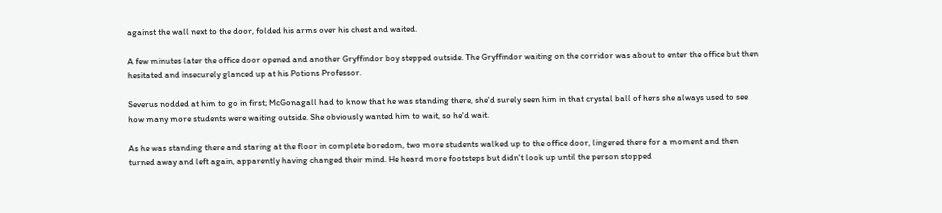against the wall next to the door, folded his arms over his chest and waited.

A few minutes later the office door opened and another Gryffindor boy stepped outside. The Gryffindor waiting on the corridor was about to enter the office but then hesitated and insecurely glanced up at his Potions Professor.

Severus nodded at him to go in first; McGonagall had to know that he was standing there, she'd surely seen him in that crystal ball of hers she always used to see how many more students were waiting outside. She obviously wanted him to wait, so he'd wait.

As he was standing there and staring at the floor in complete boredom, two more students walked up to the office door, lingered there for a moment and then turned away and left again, apparently having changed their mind. He heard more footsteps but didn't look up until the person stopped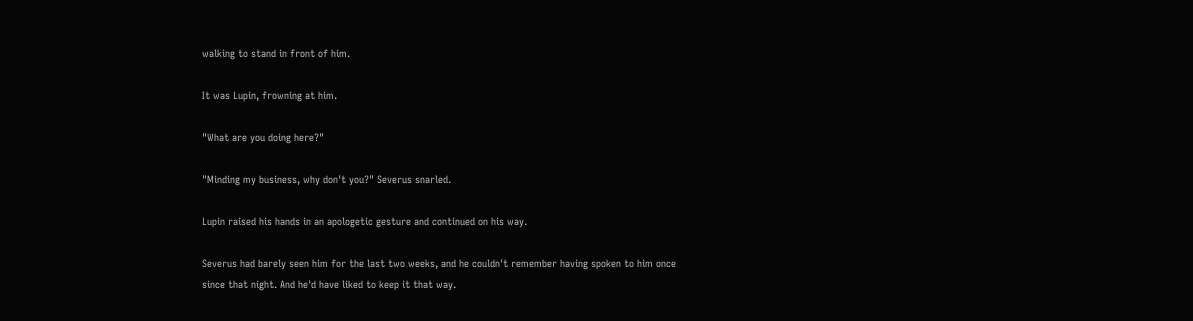walking to stand in front of him.

It was Lupin, frowning at him.

"What are you doing here?"

"Minding my business, why don't you?" Severus snarled.

Lupin raised his hands in an apologetic gesture and continued on his way.

Severus had barely seen him for the last two weeks, and he couldn't remember having spoken to him once since that night. And he'd have liked to keep it that way.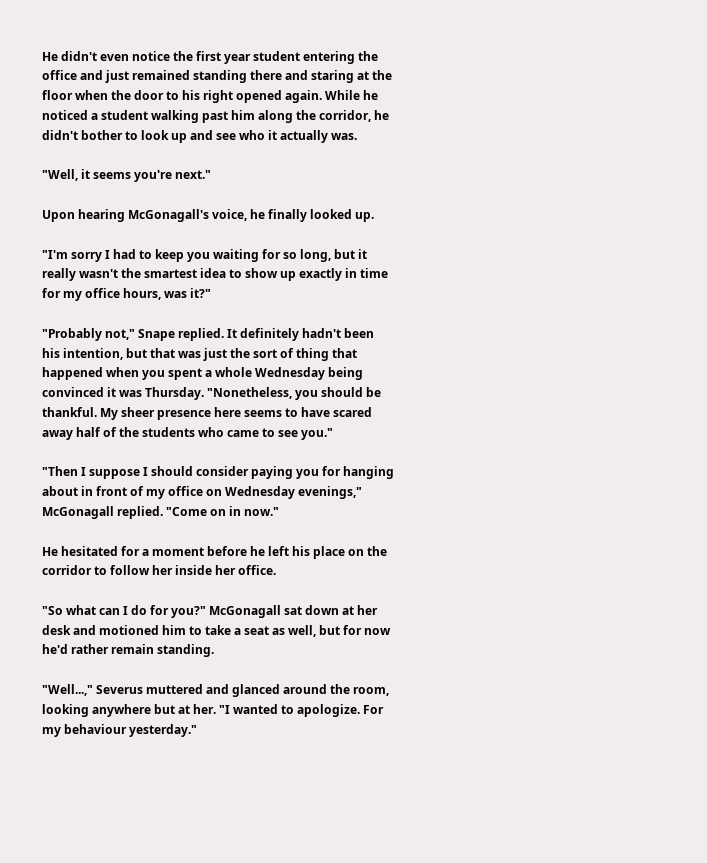He didn't even notice the first year student entering the office and just remained standing there and staring at the floor when the door to his right opened again. While he noticed a student walking past him along the corridor, he didn't bother to look up and see who it actually was.

"Well, it seems you're next."

Upon hearing McGonagall's voice, he finally looked up.

"I'm sorry I had to keep you waiting for so long, but it really wasn't the smartest idea to show up exactly in time for my office hours, was it?"

"Probably not," Snape replied. It definitely hadn't been his intention, but that was just the sort of thing that happened when you spent a whole Wednesday being convinced it was Thursday. "Nonetheless, you should be thankful. My sheer presence here seems to have scared away half of the students who came to see you."

"Then I suppose I should consider paying you for hanging about in front of my office on Wednesday evenings," McGonagall replied. "Come on in now."

He hesitated for a moment before he left his place on the corridor to follow her inside her office.

"So what can I do for you?" McGonagall sat down at her desk and motioned him to take a seat as well, but for now he'd rather remain standing.

"Well...," Severus muttered and glanced around the room, looking anywhere but at her. "I wanted to apologize. For my behaviour yesterday."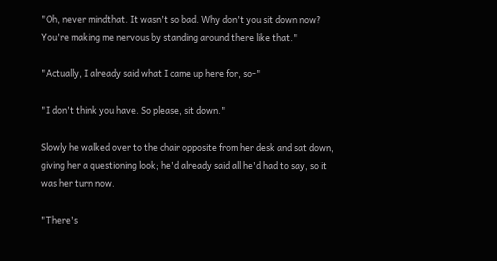"Oh, never mindthat. It wasn't so bad. Why don't you sit down now? You're making me nervous by standing around there like that."

"Actually, I already said what I came up here for, so-"

"I don't think you have. So please, sit down."

Slowly he walked over to the chair opposite from her desk and sat down, giving her a questioning look; he'd already said all he'd had to say, so it was her turn now.

"There's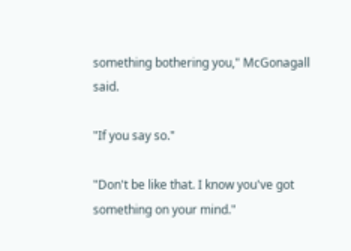something bothering you," McGonagall said.

"If you say so."

"Don't be like that. I know you've got something on your mind."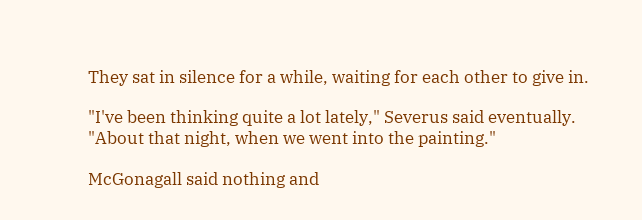They sat in silence for a while, waiting for each other to give in.

"I've been thinking quite a lot lately," Severus said eventually. "About that night, when we went into the painting."

McGonagall said nothing and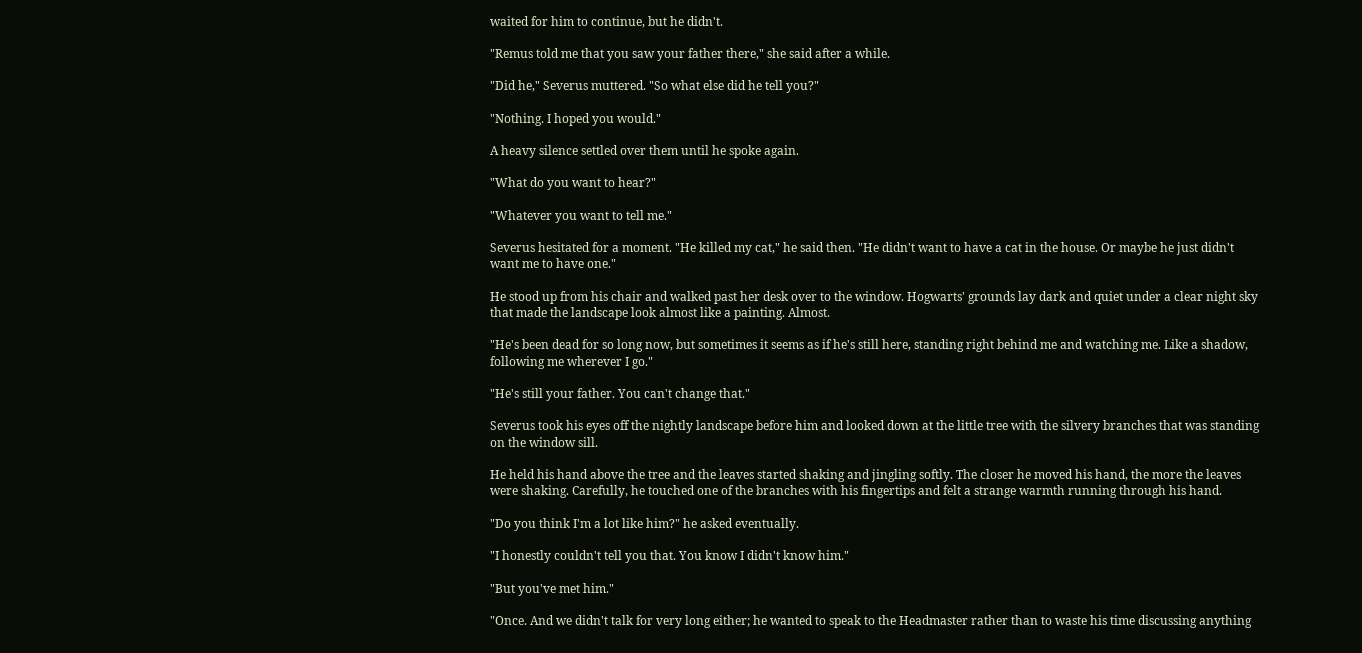waited for him to continue, but he didn't.

"Remus told me that you saw your father there," she said after a while.

"Did he," Severus muttered. "So what else did he tell you?"

"Nothing. I hoped you would."

A heavy silence settled over them until he spoke again.

"What do you want to hear?"

"Whatever you want to tell me."

Severus hesitated for a moment. "He killed my cat," he said then. "He didn't want to have a cat in the house. Or maybe he just didn't want me to have one."

He stood up from his chair and walked past her desk over to the window. Hogwarts' grounds lay dark and quiet under a clear night sky that made the landscape look almost like a painting. Almost.

"He's been dead for so long now, but sometimes it seems as if he's still here, standing right behind me and watching me. Like a shadow, following me wherever I go."

"He's still your father. You can't change that."

Severus took his eyes off the nightly landscape before him and looked down at the little tree with the silvery branches that was standing on the window sill.

He held his hand above the tree and the leaves started shaking and jingling softly. The closer he moved his hand, the more the leaves were shaking. Carefully, he touched one of the branches with his fingertips and felt a strange warmth running through his hand.

"Do you think I'm a lot like him?" he asked eventually.

"I honestly couldn't tell you that. You know I didn't know him."

"But you've met him."

"Once. And we didn't talk for very long either; he wanted to speak to the Headmaster rather than to waste his time discussing anything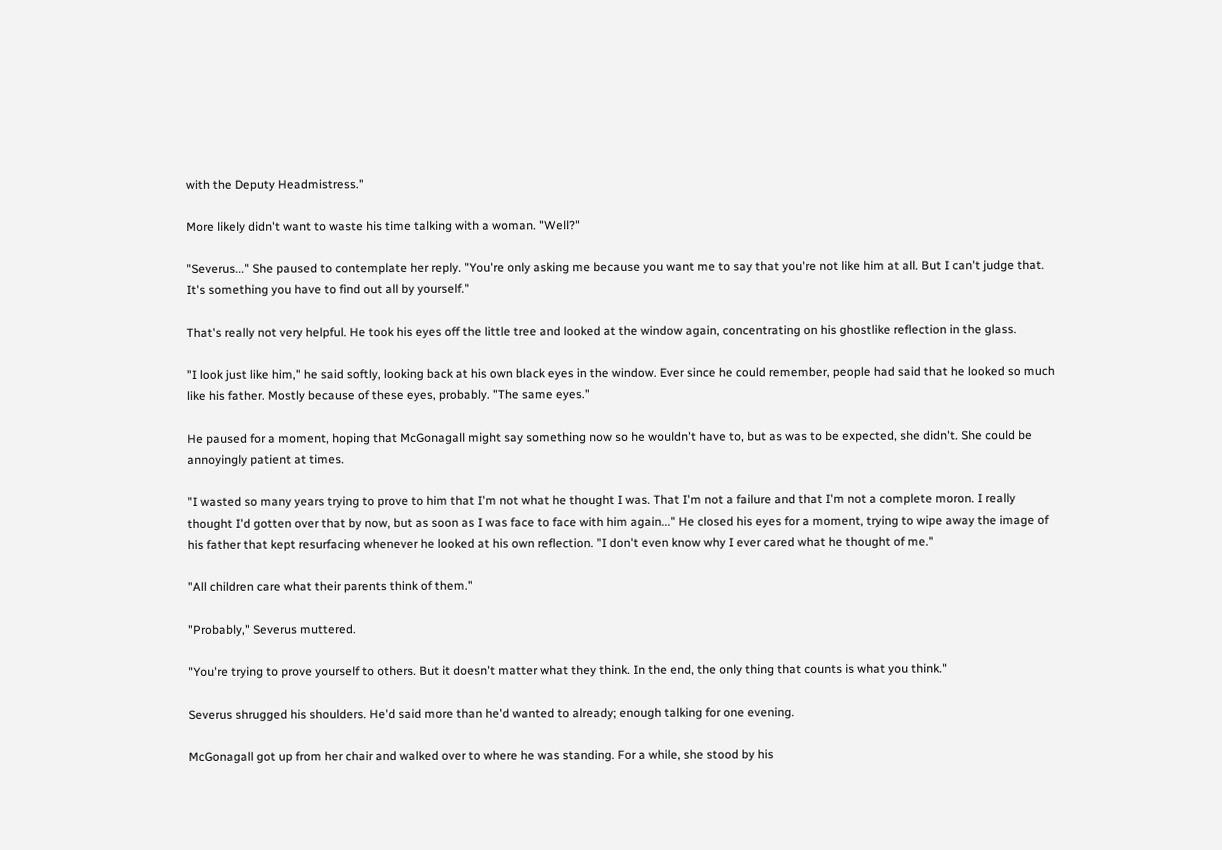with the Deputy Headmistress."

More likely didn't want to waste his time talking with a woman. "Well?"

"Severus..." She paused to contemplate her reply. "You're only asking me because you want me to say that you're not like him at all. But I can't judge that. It's something you have to find out all by yourself."

That's really not very helpful. He took his eyes off the little tree and looked at the window again, concentrating on his ghostlike reflection in the glass.

"I look just like him," he said softly, looking back at his own black eyes in the window. Ever since he could remember, people had said that he looked so much like his father. Mostly because of these eyes, probably. "The same eyes."

He paused for a moment, hoping that McGonagall might say something now so he wouldn't have to, but as was to be expected, she didn't. She could be annoyingly patient at times.

"I wasted so many years trying to prove to him that I'm not what he thought I was. That I'm not a failure and that I'm not a complete moron. I really thought I'd gotten over that by now, but as soon as I was face to face with him again..." He closed his eyes for a moment, trying to wipe away the image of his father that kept resurfacing whenever he looked at his own reflection. "I don't even know why I ever cared what he thought of me."

"All children care what their parents think of them."

"Probably," Severus muttered.

"You're trying to prove yourself to others. But it doesn't matter what they think. In the end, the only thing that counts is what you think."

Severus shrugged his shoulders. He'd said more than he'd wanted to already; enough talking for one evening.

McGonagall got up from her chair and walked over to where he was standing. For a while, she stood by his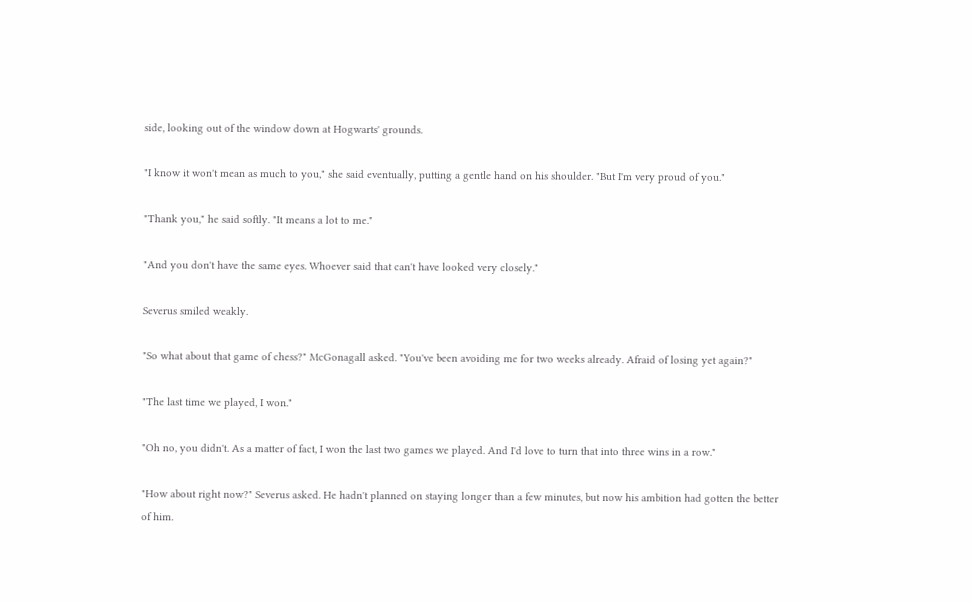side, looking out of the window down at Hogwarts' grounds.

"I know it won't mean as much to you," she said eventually, putting a gentle hand on his shoulder. "But I'm very proud of you."

"Thank you," he said softly. "It means a lot to me."

"And you don't have the same eyes. Whoever said that can't have looked very closely."

Severus smiled weakly.

"So what about that game of chess?" McGonagall asked. "You've been avoiding me for two weeks already. Afraid of losing yet again?"

"The last time we played, I won."

"Oh no, you didn't. As a matter of fact, I won the last two games we played. And I'd love to turn that into three wins in a row."

"How about right now?" Severus asked. He hadn't planned on staying longer than a few minutes, but now his ambition had gotten the better of him.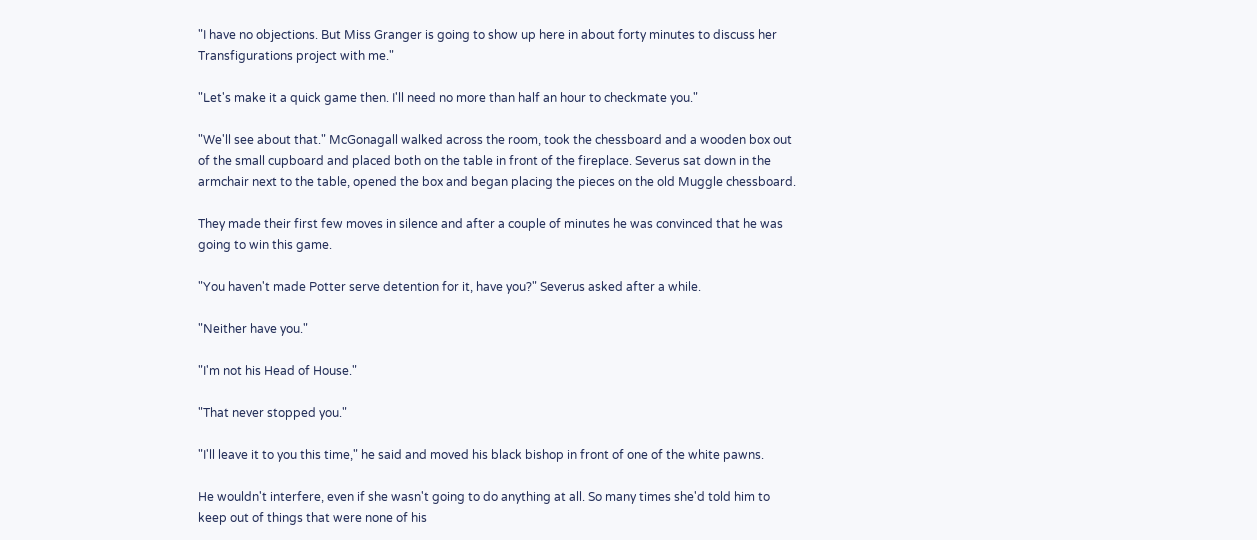"I have no objections. But Miss Granger is going to show up here in about forty minutes to discuss her Transfigurations project with me."

"Let's make it a quick game then. I'll need no more than half an hour to checkmate you."

"We'll see about that." McGonagall walked across the room, took the chessboard and a wooden box out of the small cupboard and placed both on the table in front of the fireplace. Severus sat down in the armchair next to the table, opened the box and began placing the pieces on the old Muggle chessboard.

They made their first few moves in silence and after a couple of minutes he was convinced that he was going to win this game.

"You haven't made Potter serve detention for it, have you?" Severus asked after a while.

"Neither have you."

"I'm not his Head of House."

"That never stopped you."

"I'll leave it to you this time," he said and moved his black bishop in front of one of the white pawns.

He wouldn't interfere, even if she wasn't going to do anything at all. So many times she'd told him to keep out of things that were none of his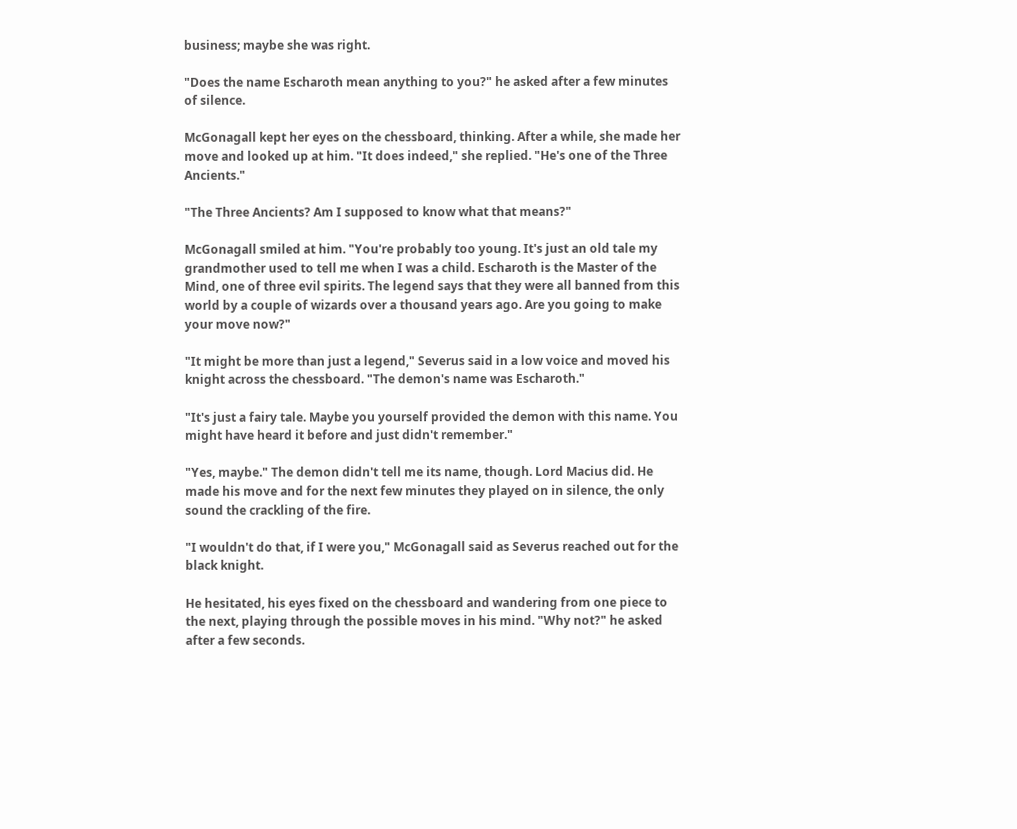business; maybe she was right.

"Does the name Escharoth mean anything to you?" he asked after a few minutes of silence.

McGonagall kept her eyes on the chessboard, thinking. After a while, she made her move and looked up at him. "It does indeed," she replied. "He's one of the Three Ancients."

"The Three Ancients? Am I supposed to know what that means?"

McGonagall smiled at him. "You're probably too young. It's just an old tale my grandmother used to tell me when I was a child. Escharoth is the Master of the Mind, one of three evil spirits. The legend says that they were all banned from this world by a couple of wizards over a thousand years ago. Are you going to make your move now?"

"It might be more than just a legend," Severus said in a low voice and moved his knight across the chessboard. "The demon's name was Escharoth."

"It's just a fairy tale. Maybe you yourself provided the demon with this name. You might have heard it before and just didn't remember."

"Yes, maybe." The demon didn't tell me its name, though. Lord Macius did. He made his move and for the next few minutes they played on in silence, the only sound the crackling of the fire.

"I wouldn't do that, if I were you," McGonagall said as Severus reached out for the black knight.

He hesitated, his eyes fixed on the chessboard and wandering from one piece to the next, playing through the possible moves in his mind. "Why not?" he asked after a few seconds.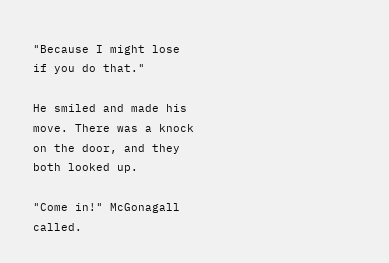"Because I might lose if you do that."

He smiled and made his move. There was a knock on the door, and they both looked up.

"Come in!" McGonagall called.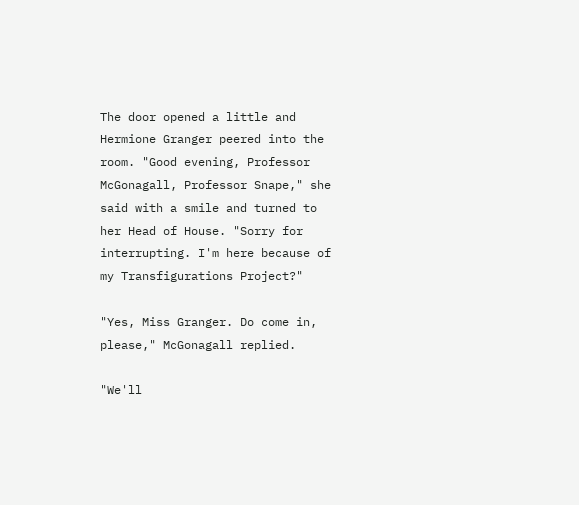The door opened a little and Hermione Granger peered into the room. "Good evening, Professor McGonagall, Professor Snape," she said with a smile and turned to her Head of House. "Sorry for interrupting. I'm here because of my Transfigurations Project?"

"Yes, Miss Granger. Do come in, please," McGonagall replied.

"We'll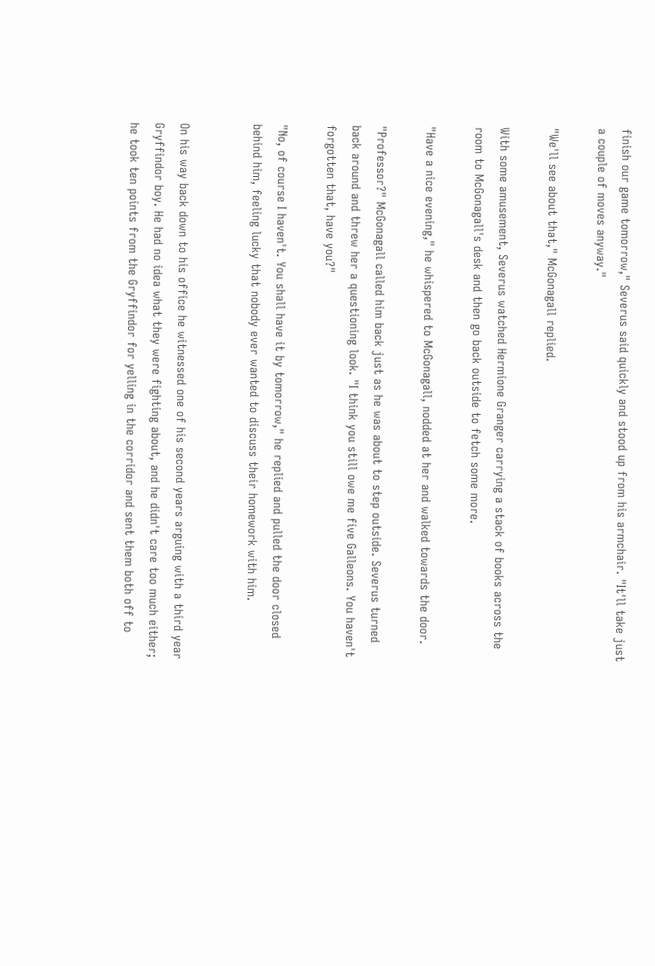finish our game tomorrow," Severus said quickly and stood up from his armchair. "It'll take just a couple of moves anyway."

"We'll see about that," McGonagall replied.

With some amusement, Severus watched Hermione Granger carrying a stack of books across the room to McGonagall's desk and then go back outside to fetch some more.

"Have a nice evening," he whispered to McGonagall, nodded at her and walked towards the door.

"Professor?" McGonagall called him back just as he was about to step outside. Severus turned back around and threw her a questioning look. "I think you still owe me five Galleons. You haven't forgotten that, have you?"

"No, of course I haven't. You shall have it by tomorrow," he replied and pulled the door closed behind him, feeling lucky that nobody ever wanted to discuss their homework with him.


On his way back down to his office he witnessed one of his second years arguing with a third year Gryffindor boy. He had no idea what they were fighting about, and he didn't care too much either; he took ten points from the Gryffindor for yelling in the corridor and sent them both off to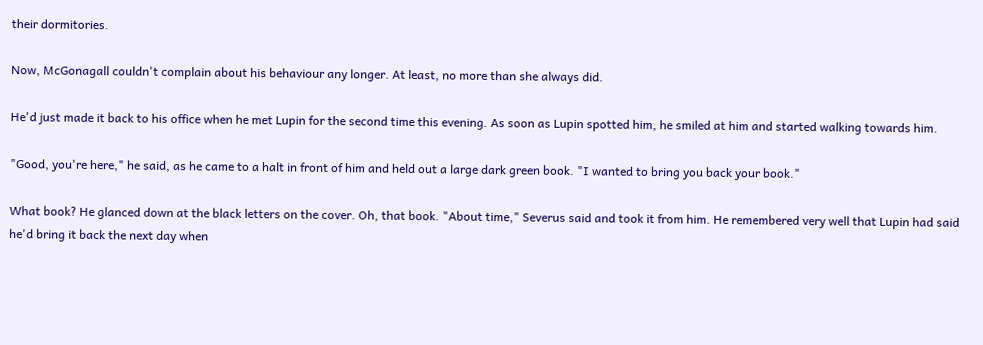their dormitories.

Now, McGonagall couldn't complain about his behaviour any longer. At least, no more than she always did.

He'd just made it back to his office when he met Lupin for the second time this evening. As soon as Lupin spotted him, he smiled at him and started walking towards him.

"Good, you're here," he said, as he came to a halt in front of him and held out a large dark green book. "I wanted to bring you back your book."

What book? He glanced down at the black letters on the cover. Oh, that book. "About time," Severus said and took it from him. He remembered very well that Lupin had said he'd bring it back the next day when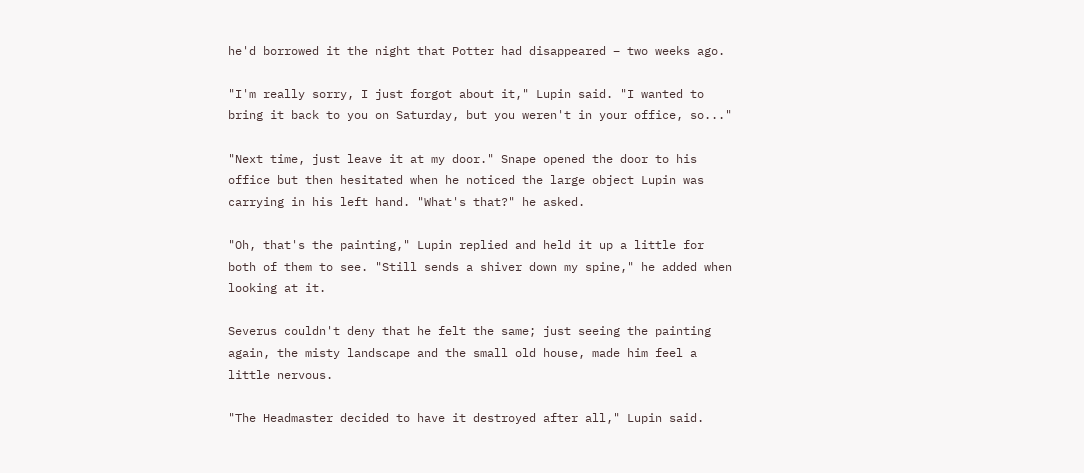he'd borrowed it the night that Potter had disappeared – two weeks ago.

"I'm really sorry, I just forgot about it," Lupin said. "I wanted to bring it back to you on Saturday, but you weren't in your office, so..."

"Next time, just leave it at my door." Snape opened the door to his office but then hesitated when he noticed the large object Lupin was carrying in his left hand. "What's that?" he asked.

"Oh, that's the painting," Lupin replied and held it up a little for both of them to see. "Still sends a shiver down my spine," he added when looking at it.

Severus couldn't deny that he felt the same; just seeing the painting again, the misty landscape and the small old house, made him feel a little nervous.

"The Headmaster decided to have it destroyed after all," Lupin said.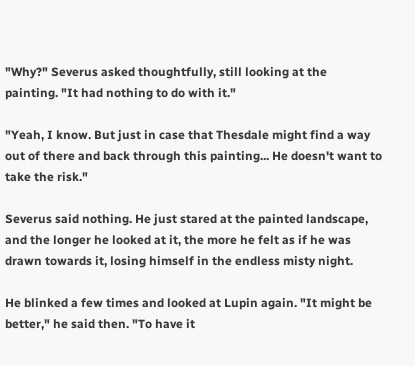"Why?" Severus asked thoughtfully, still looking at the painting. "It had nothing to do with it."

"Yeah, I know. But just in case that Thesdale might find a way out of there and back through this painting... He doesn't want to take the risk."

Severus said nothing. He just stared at the painted landscape, and the longer he looked at it, the more he felt as if he was drawn towards it, losing himself in the endless misty night.

He blinked a few times and looked at Lupin again. "It might be better," he said then. "To have it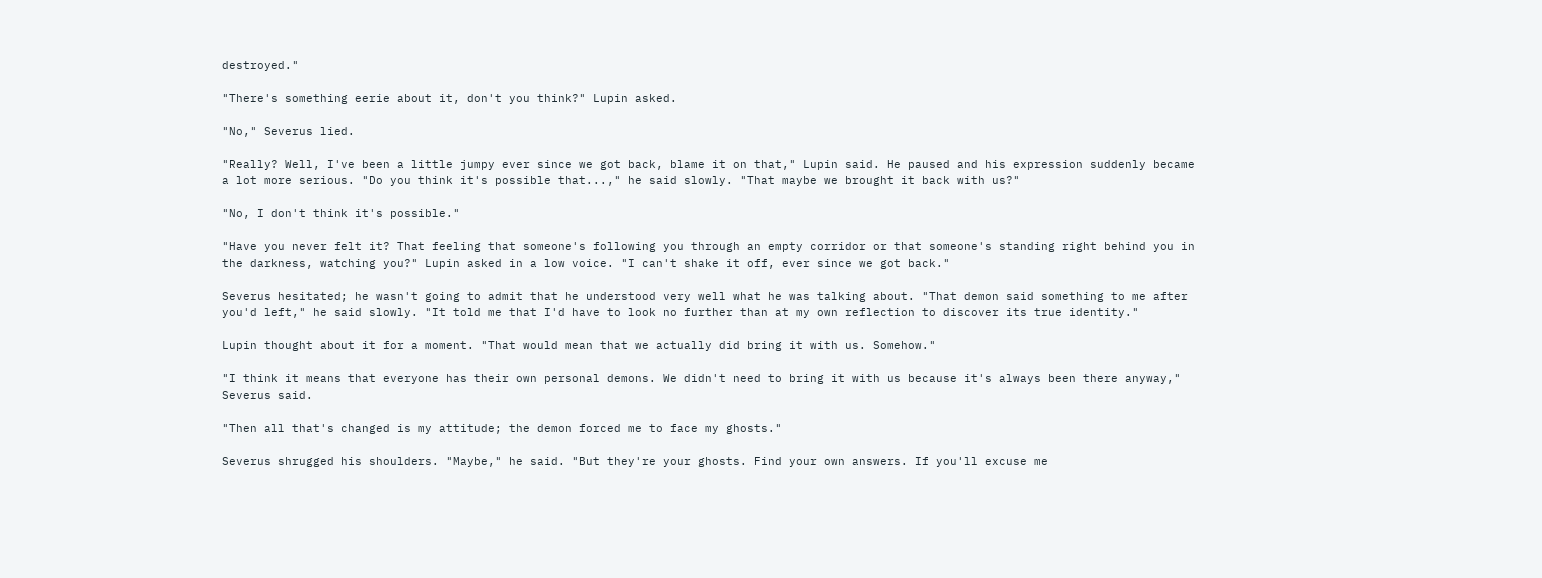destroyed."

"There's something eerie about it, don't you think?" Lupin asked.

"No," Severus lied.

"Really? Well, I've been a little jumpy ever since we got back, blame it on that," Lupin said. He paused and his expression suddenly became a lot more serious. "Do you think it's possible that...," he said slowly. "That maybe we brought it back with us?"

"No, I don't think it's possible."

"Have you never felt it? That feeling that someone's following you through an empty corridor or that someone's standing right behind you in the darkness, watching you?" Lupin asked in a low voice. "I can't shake it off, ever since we got back."

Severus hesitated; he wasn't going to admit that he understood very well what he was talking about. "That demon said something to me after you'd left," he said slowly. "It told me that I'd have to look no further than at my own reflection to discover its true identity."

Lupin thought about it for a moment. "That would mean that we actually did bring it with us. Somehow."

"I think it means that everyone has their own personal demons. We didn't need to bring it with us because it's always been there anyway," Severus said.

"Then all that's changed is my attitude; the demon forced me to face my ghosts."

Severus shrugged his shoulders. "Maybe," he said. "But they're your ghosts. Find your own answers. If you'll excuse me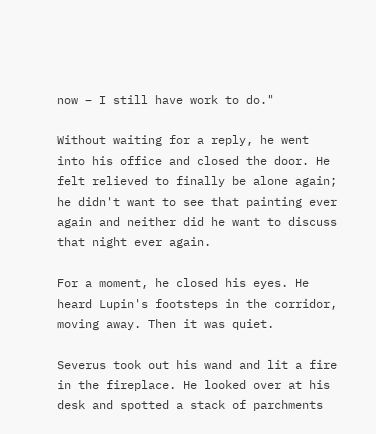now – I still have work to do."

Without waiting for a reply, he went into his office and closed the door. He felt relieved to finally be alone again; he didn't want to see that painting ever again and neither did he want to discuss that night ever again.

For a moment, he closed his eyes. He heard Lupin's footsteps in the corridor, moving away. Then it was quiet.

Severus took out his wand and lit a fire in the fireplace. He looked over at his desk and spotted a stack of parchments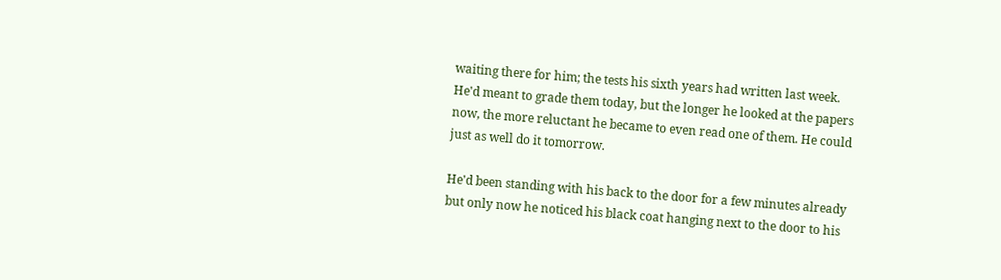waiting there for him; the tests his sixth years had written last week. He'd meant to grade them today, but the longer he looked at the papers now, the more reluctant he became to even read one of them. He could just as well do it tomorrow.

He'd been standing with his back to the door for a few minutes already but only now he noticed his black coat hanging next to the door to his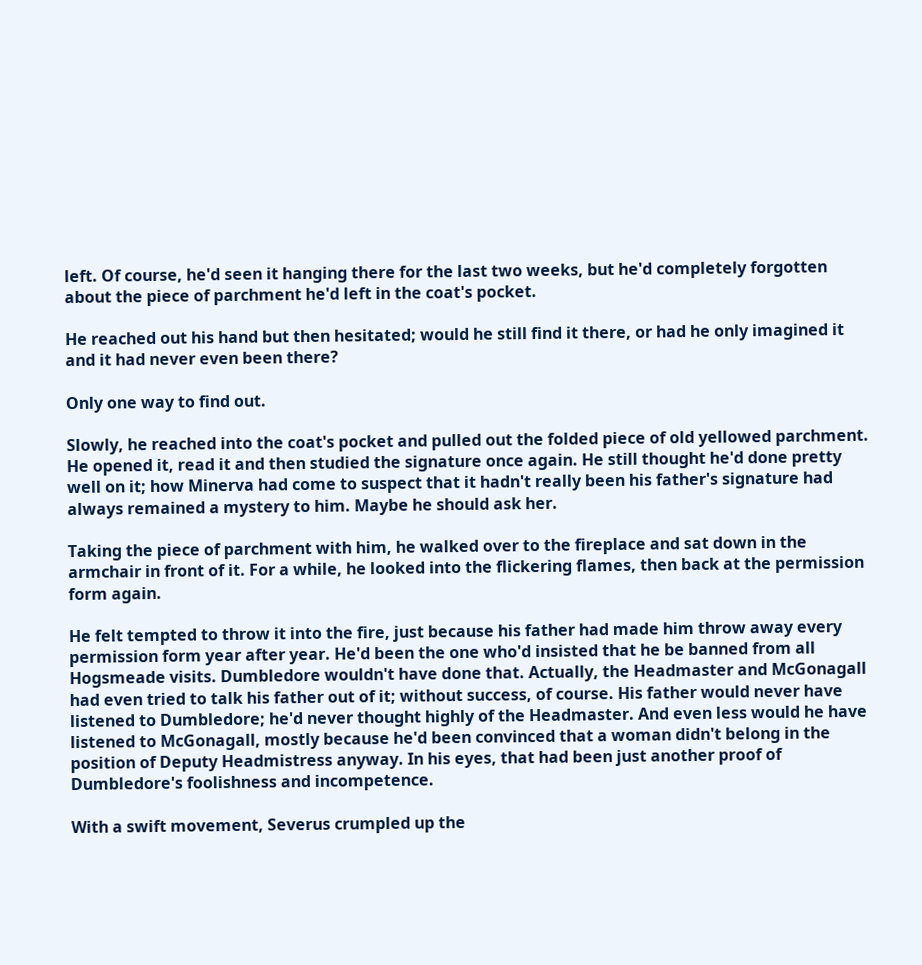left. Of course, he'd seen it hanging there for the last two weeks, but he'd completely forgotten about the piece of parchment he'd left in the coat's pocket.

He reached out his hand but then hesitated; would he still find it there, or had he only imagined it and it had never even been there?

Only one way to find out.

Slowly, he reached into the coat's pocket and pulled out the folded piece of old yellowed parchment. He opened it, read it and then studied the signature once again. He still thought he'd done pretty well on it; how Minerva had come to suspect that it hadn't really been his father's signature had always remained a mystery to him. Maybe he should ask her.

Taking the piece of parchment with him, he walked over to the fireplace and sat down in the armchair in front of it. For a while, he looked into the flickering flames, then back at the permission form again.

He felt tempted to throw it into the fire, just because his father had made him throw away every permission form year after year. He'd been the one who'd insisted that he be banned from all Hogsmeade visits. Dumbledore wouldn't have done that. Actually, the Headmaster and McGonagall had even tried to talk his father out of it; without success, of course. His father would never have listened to Dumbledore; he'd never thought highly of the Headmaster. And even less would he have listened to McGonagall, mostly because he'd been convinced that a woman didn't belong in the position of Deputy Headmistress anyway. In his eyes, that had been just another proof of Dumbledore's foolishness and incompetence.

With a swift movement, Severus crumpled up the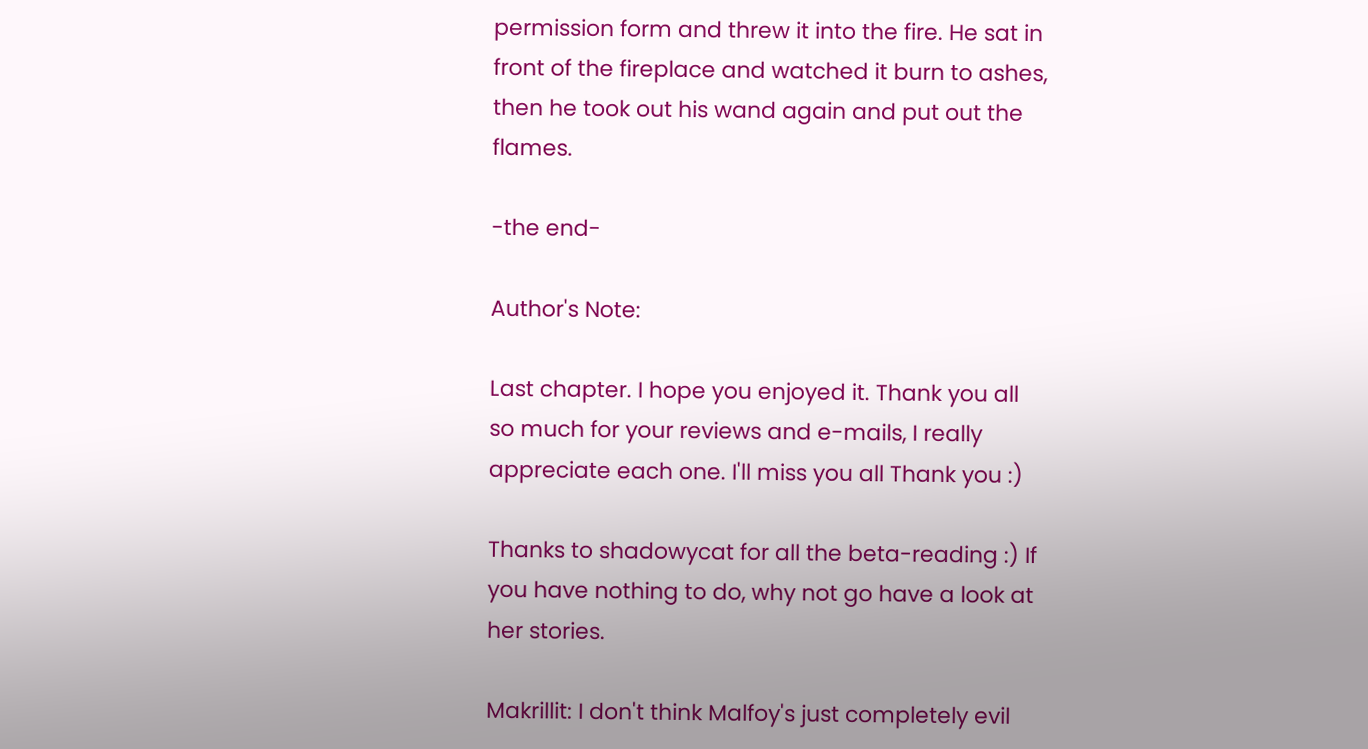permission form and threw it into the fire. He sat in front of the fireplace and watched it burn to ashes, then he took out his wand again and put out the flames.

-the end-

Author's Note:

Last chapter. I hope you enjoyed it. Thank you all so much for your reviews and e-mails, I really appreciate each one. I'll miss you all Thank you :)

Thanks to shadowycat for all the beta-reading :) If you have nothing to do, why not go have a look at her stories.

Makrillit: I don't think Malfoy's just completely evil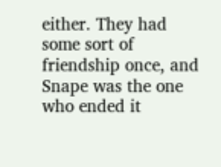either. They had some sort of friendship once, and Snape was the one who ended it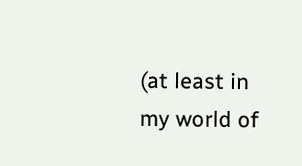(at least in my world of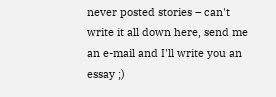never posted stories – can't write it all down here, send me an e-mail and I'll write you an essay ;)